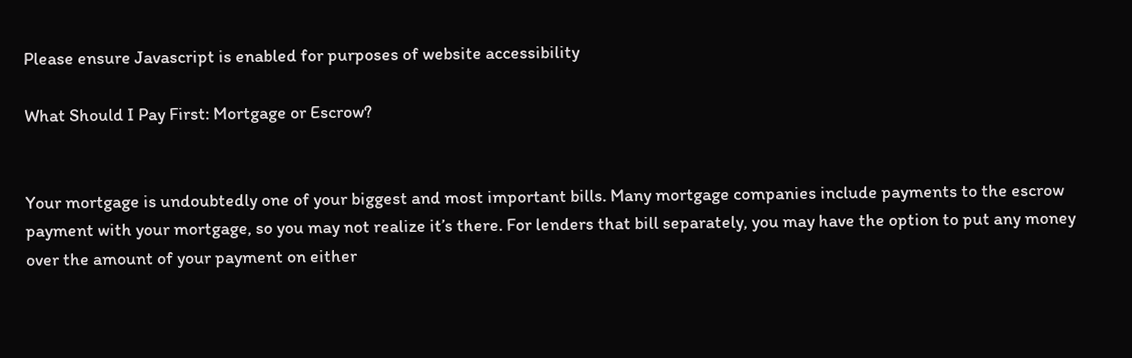Please ensure Javascript is enabled for purposes of website accessibility

What Should I Pay First: Mortgage or Escrow?


Your mortgage is undoubtedly one of your biggest and most important bills. Many mortgage companies include payments to the escrow payment with your mortgage, so you may not realize it’s there. For lenders that bill separately, you may have the option to put any money over the amount of your payment on either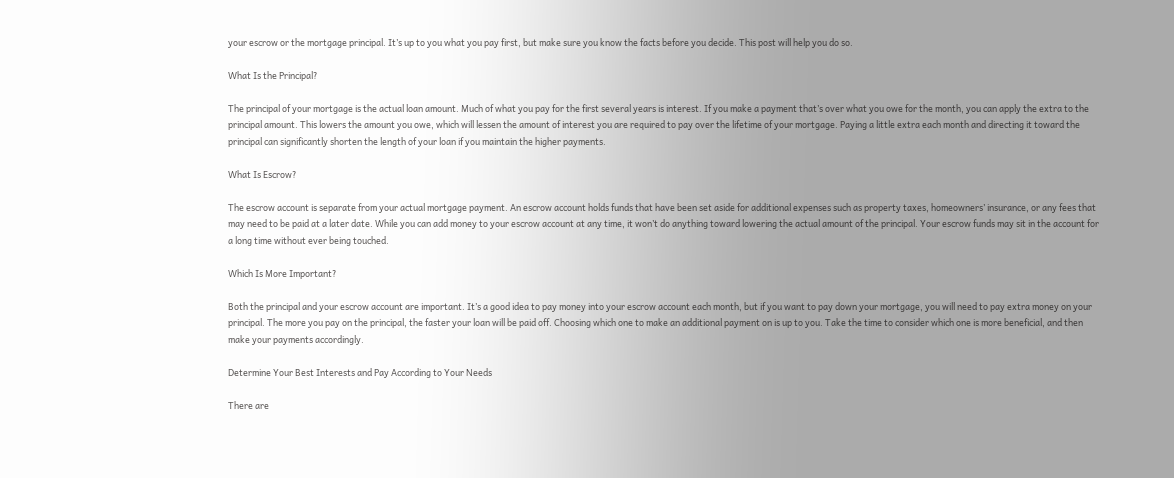your escrow or the mortgage principal. It’s up to you what you pay first, but make sure you know the facts before you decide. This post will help you do so.

What Is the Principal?

The principal of your mortgage is the actual loan amount. Much of what you pay for the first several years is interest. If you make a payment that’s over what you owe for the month, you can apply the extra to the principal amount. This lowers the amount you owe, which will lessen the amount of interest you are required to pay over the lifetime of your mortgage. Paying a little extra each month and directing it toward the principal can significantly shorten the length of your loan if you maintain the higher payments.

What Is Escrow?

The escrow account is separate from your actual mortgage payment. An escrow account holds funds that have been set aside for additional expenses such as property taxes, homeowners’ insurance, or any fees that may need to be paid at a later date. While you can add money to your escrow account at any time, it won’t do anything toward lowering the actual amount of the principal. Your escrow funds may sit in the account for a long time without ever being touched.

Which Is More Important?

Both the principal and your escrow account are important. It’s a good idea to pay money into your escrow account each month, but if you want to pay down your mortgage, you will need to pay extra money on your principal. The more you pay on the principal, the faster your loan will be paid off. Choosing which one to make an additional payment on is up to you. Take the time to consider which one is more beneficial, and then make your payments accordingly.

Determine Your Best Interests and Pay According to Your Needs

There are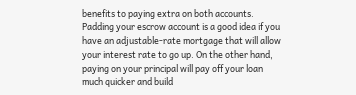benefits to paying extra on both accounts. Padding your escrow account is a good idea if you have an adjustable-rate mortgage that will allow your interest rate to go up. On the other hand, paying on your principal will pay off your loan much quicker and build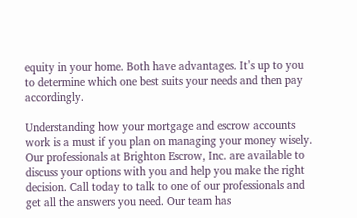equity in your home. Both have advantages. It’s up to you to determine which one best suits your needs and then pay accordingly.

Understanding how your mortgage and escrow accounts work is a must if you plan on managing your money wisely. Our professionals at Brighton Escrow, Inc. are available to discuss your options with you and help you make the right decision. Call today to talk to one of our professionals and get all the answers you need. Our team has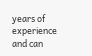years of experience and can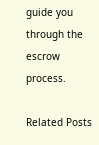guide you through the escrow process.

Related Posts